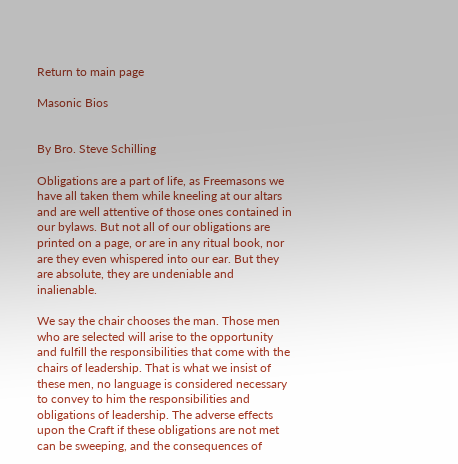Return to main page

Masonic Bios


By Bro. Steve Schilling

Obligations are a part of life, as Freemasons we have all taken them while kneeling at our altars and are well attentive of those ones contained in our bylaws. But not all of our obligations are printed on a page, or are in any ritual book, nor are they even whispered into our ear. But they are absolute, they are undeniable and inalienable.

We say the chair chooses the man. Those men who are selected will arise to the opportunity and fulfill the responsibilities that come with the chairs of leadership. That is what we insist of these men, no language is considered necessary to convey to him the responsibilities and obligations of leadership. The adverse effects upon the Craft if these obligations are not met can be sweeping, and the consequences of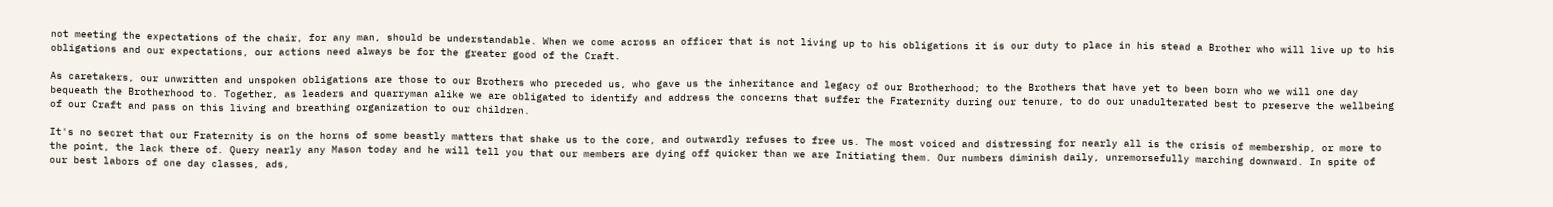not meeting the expectations of the chair, for any man, should be understandable. When we come across an officer that is not living up to his obligations it is our duty to place in his stead a Brother who will live up to his obligations and our expectations, our actions need always be for the greater good of the Craft.

As caretakers, our unwritten and unspoken obligations are those to our Brothers who preceded us, who gave us the inheritance and legacy of our Brotherhood; to the Brothers that have yet to been born who we will one day bequeath the Brotherhood to. Together, as leaders and quarryman alike we are obligated to identify and address the concerns that suffer the Fraternity during our tenure, to do our unadulterated best to preserve the wellbeing of our Craft and pass on this living and breathing organization to our children.

It's no secret that our Fraternity is on the horns of some beastly matters that shake us to the core, and outwardly refuses to free us. The most voiced and distressing for nearly all is the crisis of membership, or more to the point, the lack there of. Query nearly any Mason today and he will tell you that our members are dying off quicker than we are Initiating them. Our numbers diminish daily, unremorsefully marching downward. In spite of our best labors of one day classes, ads,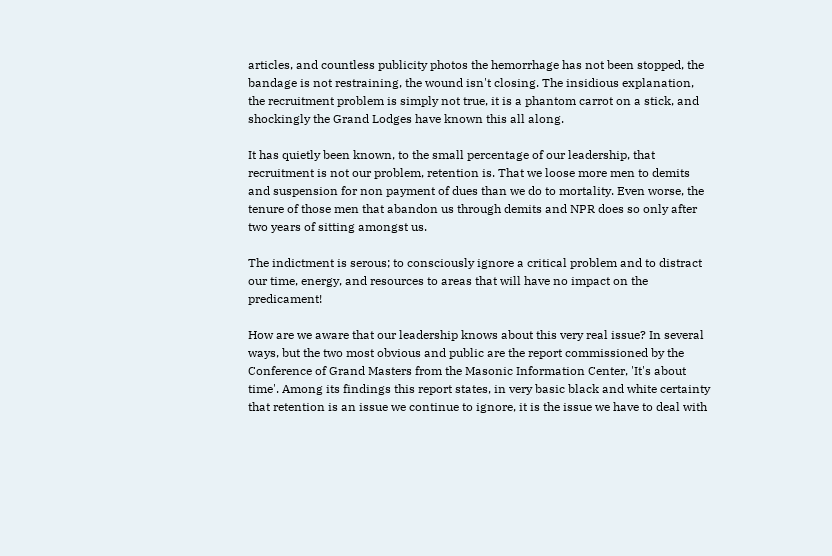articles, and countless publicity photos the hemorrhage has not been stopped, the bandage is not restraining, the wound isn't closing. The insidious explanation, the recruitment problem is simply not true, it is a phantom carrot on a stick, and shockingly the Grand Lodges have known this all along.

It has quietly been known, to the small percentage of our leadership, that recruitment is not our problem, retention is. That we loose more men to demits and suspension for non payment of dues than we do to mortality. Even worse, the tenure of those men that abandon us through demits and NPR does so only after two years of sitting amongst us.

The indictment is serous; to consciously ignore a critical problem and to distract our time, energy, and resources to areas that will have no impact on the predicament!

How are we aware that our leadership knows about this very real issue? In several ways, but the two most obvious and public are the report commissioned by the Conference of Grand Masters from the Masonic Information Center, 'It's about time'. Among its findings this report states, in very basic black and white certainty that retention is an issue we continue to ignore, it is the issue we have to deal with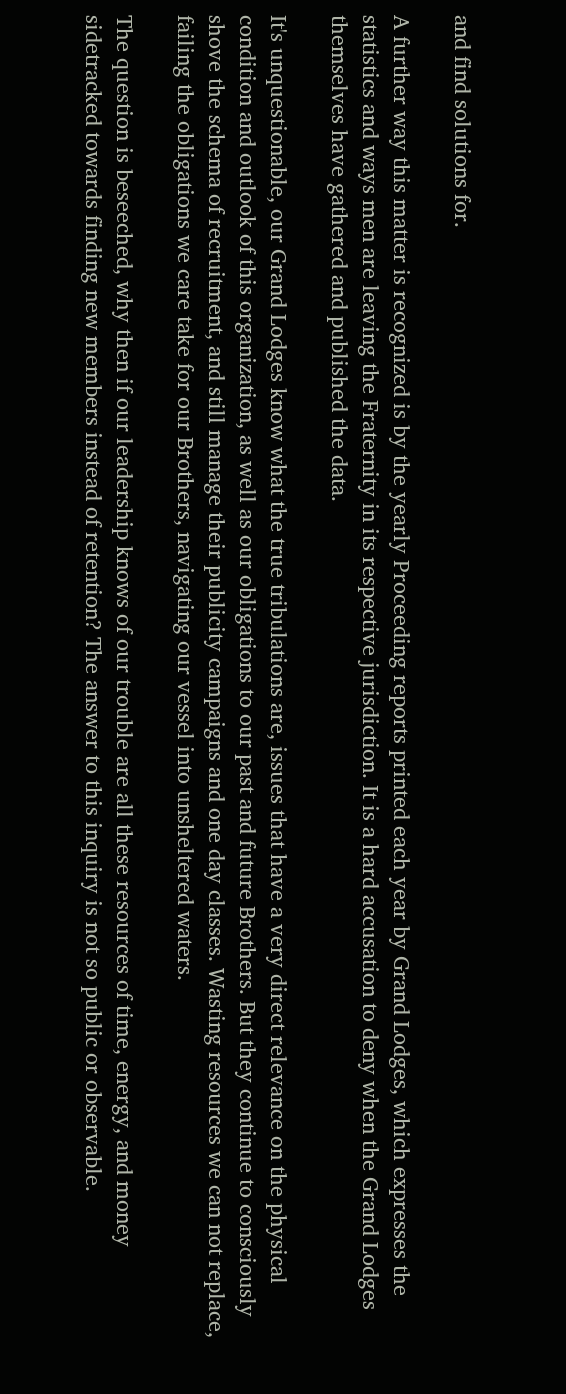and find solutions for.

A further way this matter is recognized is by the yearly Proceeding reports printed each year by Grand Lodges, which expresses the statistics and ways men are leaving the Fraternity in its respective jurisdiction. It is a hard accusation to deny when the Grand Lodges themselves have gathered and published the data.

It's unquestionable, our Grand Lodges know what the true tribulations are, issues that have a very direct relevance on the physical condition and outlook of this organization, as well as our obligations to our past and future Brothers. But they continue to consciously shove the schema of recruitment, and still manage their publicity campaigns and one day classes. Wasting resources we can not replace, failing the obligations we care take for our Brothers, navigating our vessel into unsheltered waters.

The question is beseeched, why then if our leadership knows of our trouble are all these resources of time, energy, and money sidetracked towards finding new members instead of retention? The answer to this inquiry is not so public or observable.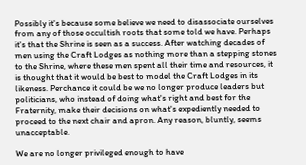Possibly it's because some believe we need to disassociate ourselves from any of those occultish roots that some told we have. Perhaps it's that the Shrine is seen as a success. After watching decades of men using the Craft Lodges as nothing more than a stepping stones to the Shrine, where these men spent all their time and resources, it is thought that it would be best to model the Craft Lodges in its likeness. Perchance it could be we no longer produce leaders but politicians, who instead of doing what's right and best for the Fraternity, make their decisions on what's expediently needed to proceed to the next chair and apron. Any reason, bluntly, seems unacceptable.

We are no longer privileged enough to have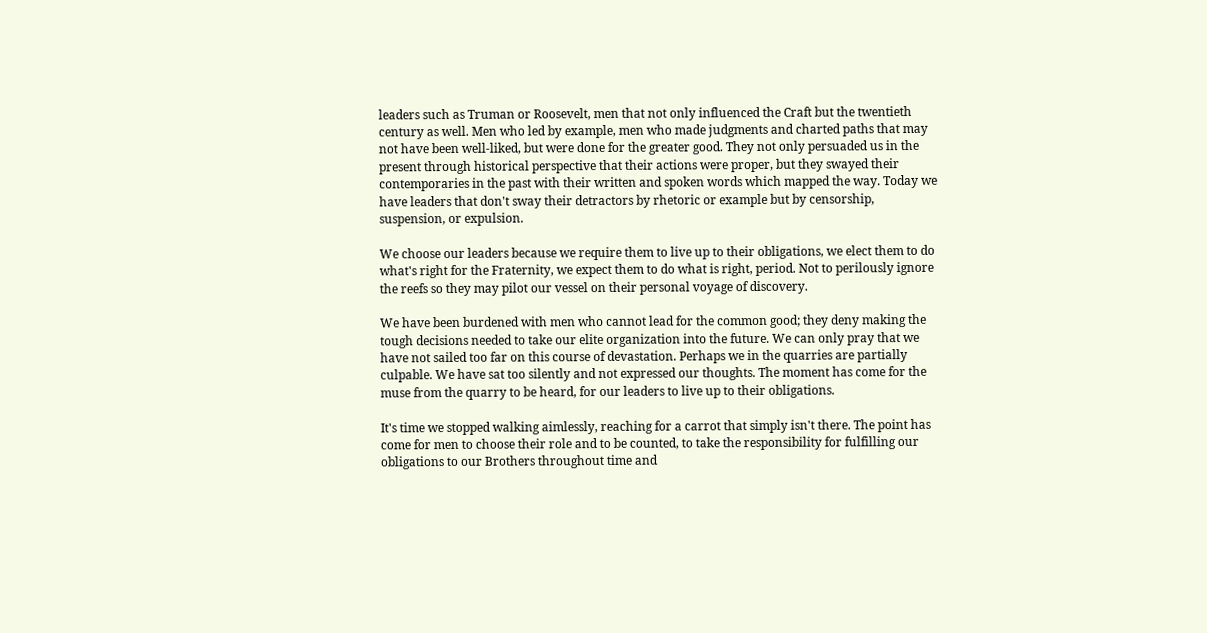leaders such as Truman or Roosevelt, men that not only influenced the Craft but the twentieth century as well. Men who led by example, men who made judgments and charted paths that may not have been well-liked, but were done for the greater good. They not only persuaded us in the present through historical perspective that their actions were proper, but they swayed their contemporaries in the past with their written and spoken words which mapped the way. Today we have leaders that don't sway their detractors by rhetoric or example but by censorship, suspension, or expulsion.

We choose our leaders because we require them to live up to their obligations, we elect them to do what's right for the Fraternity, we expect them to do what is right, period. Not to perilously ignore the reefs so they may pilot our vessel on their personal voyage of discovery.

We have been burdened with men who cannot lead for the common good; they deny making the tough decisions needed to take our elite organization into the future. We can only pray that we have not sailed too far on this course of devastation. Perhaps we in the quarries are partially culpable. We have sat too silently and not expressed our thoughts. The moment has come for the muse from the quarry to be heard, for our leaders to live up to their obligations.

It's time we stopped walking aimlessly, reaching for a carrot that simply isn't there. The point has come for men to choose their role and to be counted, to take the responsibility for fulfilling our obligations to our Brothers throughout time and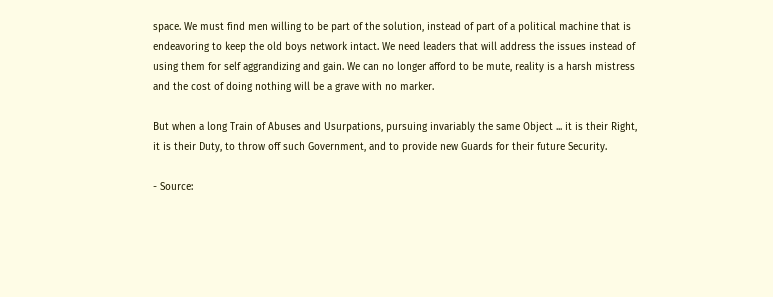space. We must find men willing to be part of the solution, instead of part of a political machine that is endeavoring to keep the old boys network intact. We need leaders that will address the issues instead of using them for self aggrandizing and gain. We can no longer afford to be mute, reality is a harsh mistress and the cost of doing nothing will be a grave with no marker.

But when a long Train of Abuses and Usurpations, pursuing invariably the same Object ... it is their Right, it is their Duty, to throw off such Government, and to provide new Guards for their future Security.

- Source: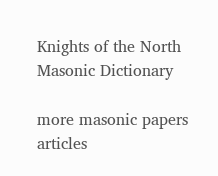Knights of the North Masonic Dictionary

more masonic papers articles